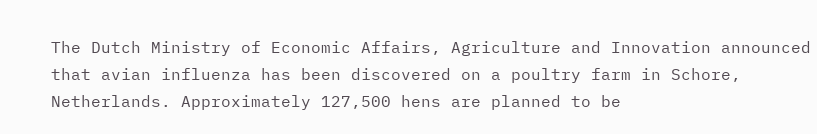The Dutch Ministry of Economic Affairs, Agriculture and Innovation announced that avian influenza has been discovered on a poultry farm in Schore, Netherlands. Approximately 127,500 hens are planned to be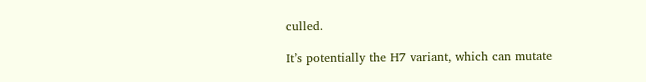culled.

It’s potentially the H7 variant, which can mutate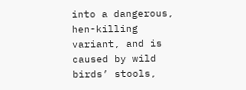into a dangerous, hen-killing variant, and is caused by wild birds’ stools,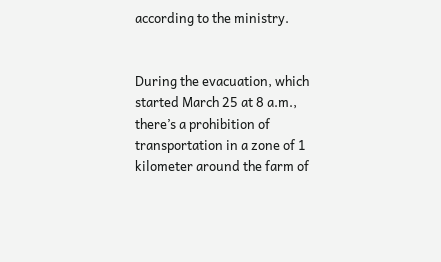according to the ministry.


During the evacuation, which started March 25 at 8 a.m., there’s a prohibition of transportation in a zone of 1 kilometer around the farm of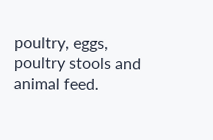poultry, eggs, poultry stools and animal feed.